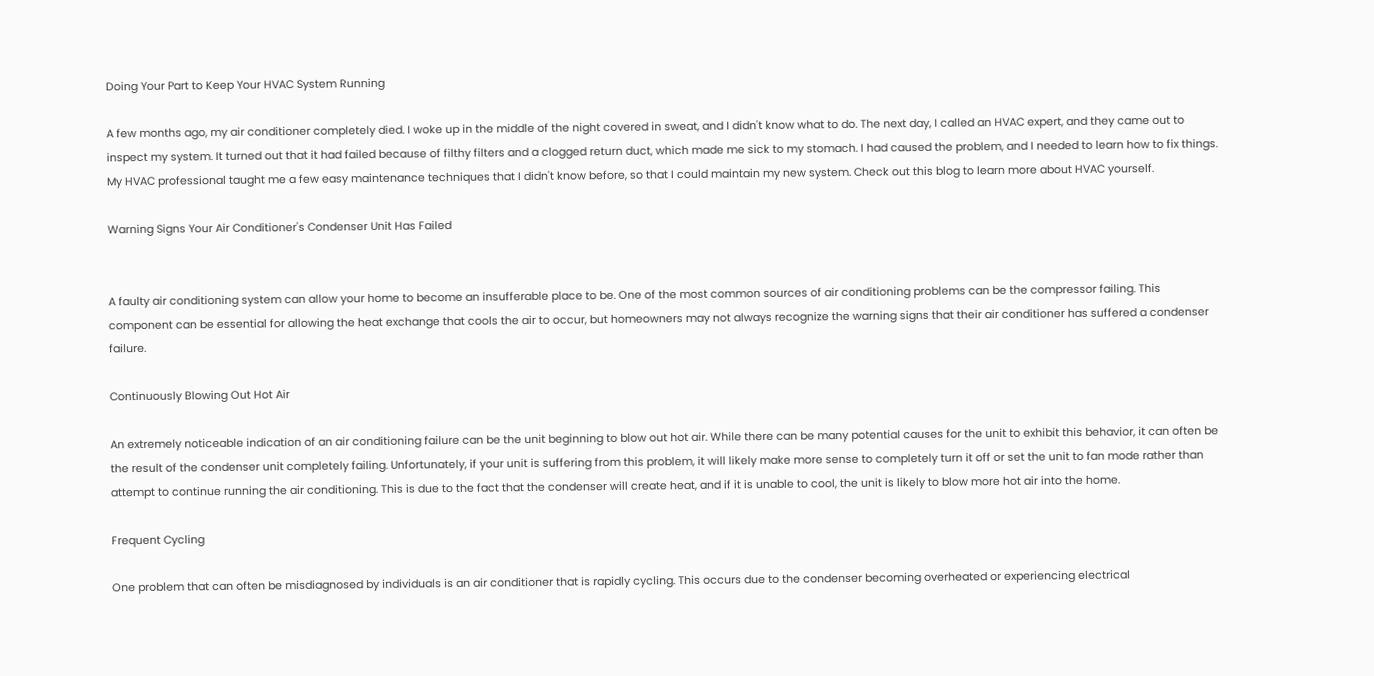Doing Your Part to Keep Your HVAC System Running

A few months ago, my air conditioner completely died. I woke up in the middle of the night covered in sweat, and I didn't know what to do. The next day, I called an HVAC expert, and they came out to inspect my system. It turned out that it had failed because of filthy filters and a clogged return duct, which made me sick to my stomach. I had caused the problem, and I needed to learn how to fix things. My HVAC professional taught me a few easy maintenance techniques that I didn't know before, so that I could maintain my new system. Check out this blog to learn more about HVAC yourself.

Warning Signs Your Air Conditioner's Condenser Unit Has Failed


A faulty air conditioning system can allow your home to become an insufferable place to be. One of the most common sources of air conditioning problems can be the compressor failing. This component can be essential for allowing the heat exchange that cools the air to occur, but homeowners may not always recognize the warning signs that their air conditioner has suffered a condenser failure.

Continuously Blowing Out Hot Air

An extremely noticeable indication of an air conditioning failure can be the unit beginning to blow out hot air. While there can be many potential causes for the unit to exhibit this behavior, it can often be the result of the condenser unit completely failing. Unfortunately, if your unit is suffering from this problem, it will likely make more sense to completely turn it off or set the unit to fan mode rather than attempt to continue running the air conditioning. This is due to the fact that the condenser will create heat, and if it is unable to cool, the unit is likely to blow more hot air into the home.

Frequent Cycling

One problem that can often be misdiagnosed by individuals is an air conditioner that is rapidly cycling. This occurs due to the condenser becoming overheated or experiencing electrical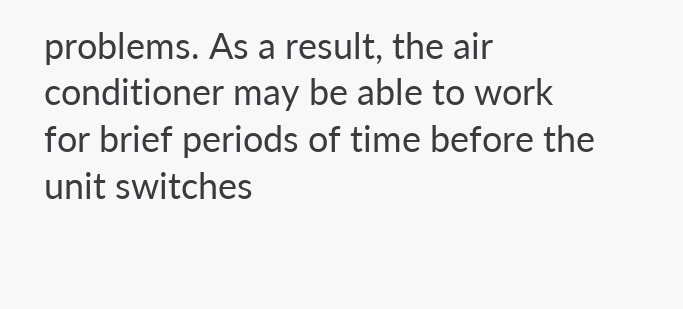problems. As a result, the air conditioner may be able to work for brief periods of time before the unit switches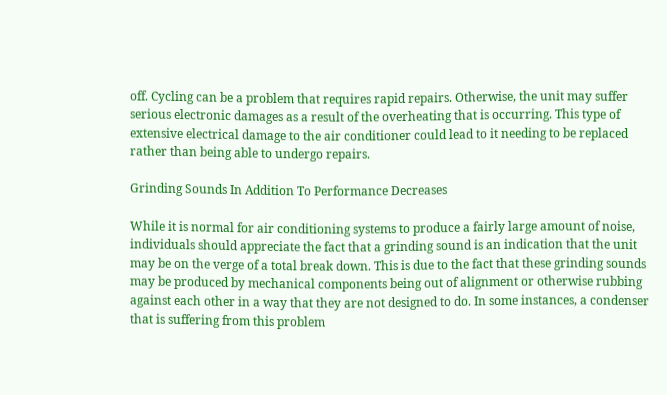off. Cycling can be a problem that requires rapid repairs. Otherwise, the unit may suffer serious electronic damages as a result of the overheating that is occurring. This type of extensive electrical damage to the air conditioner could lead to it needing to be replaced rather than being able to undergo repairs.

Grinding Sounds In Addition To Performance Decreases

While it is normal for air conditioning systems to produce a fairly large amount of noise, individuals should appreciate the fact that a grinding sound is an indication that the unit may be on the verge of a total break down. This is due to the fact that these grinding sounds may be produced by mechanical components being out of alignment or otherwise rubbing against each other in a way that they are not designed to do. In some instances, a condenser that is suffering from this problem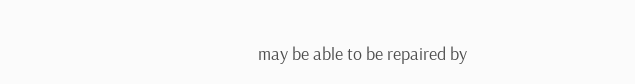may be able to be repaired by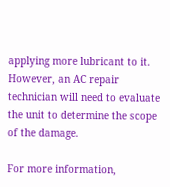applying more lubricant to it. However, an AC repair technician will need to evaluate the unit to determine the scope of the damage.

For more information,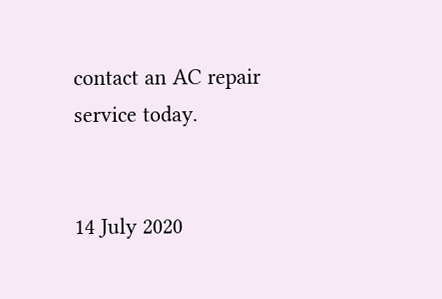contact an AC repair service today.


14 July 2020